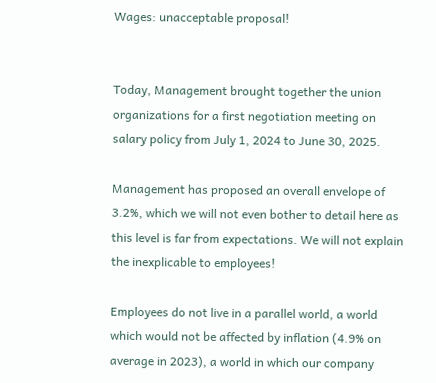Wages: unacceptable proposal!


Today, Management brought together the union organizations for a first negotiation meeting on salary policy from July 1, 2024 to June 30, 2025.

Management has proposed an overall envelope of 3.2%, which we will not even bother to detail here as this level is far from expectations. We will not explain the inexplicable to employees!

Employees do not live in a parallel world, a world which would not be affected by inflation (4.9% on average in 2023), a world in which our company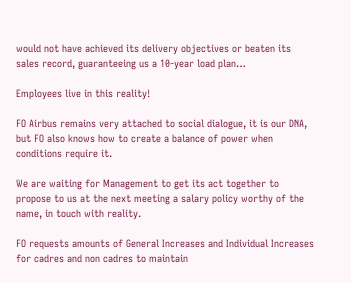would not have achieved its delivery objectives or beaten its sales record, guaranteeing us a 10-year load plan…

Employees live in this reality!

FO Airbus remains very attached to social dialogue, it is our DNA, but FO also knows how to create a balance of power when conditions require it.

We are waiting for Management to get its act together to propose to us at the next meeting a salary policy worthy of the name, in touch with reality.

FO requests amounts of General Increases and Individual Increases for cadres and non cadres to maintain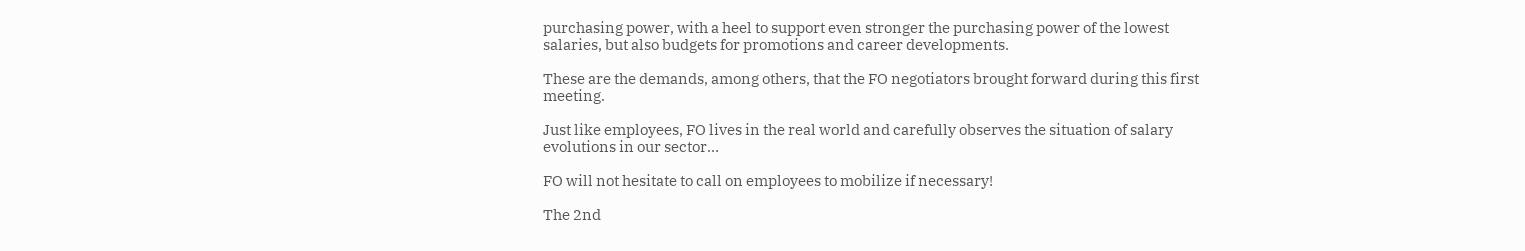purchasing power, with a heel to support even stronger the purchasing power of the lowest salaries, but also budgets for promotions and career developments.

These are the demands, among others, that the FO negotiators brought forward during this first meeting.

Just like employees, FO lives in the real world and carefully observes the situation of salary evolutions in our sector…

FO will not hesitate to call on employees to mobilize if necessary!

The 2nd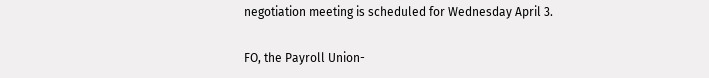negotiation meeting is scheduled for Wednesday April 3.

FO, the Payroll Union-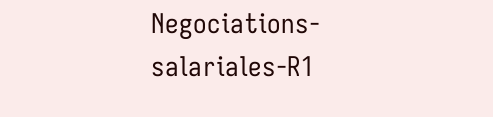Negociations-salariales-R1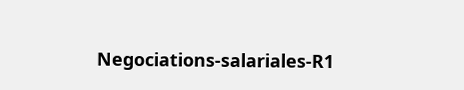Negociations-salariales-R1